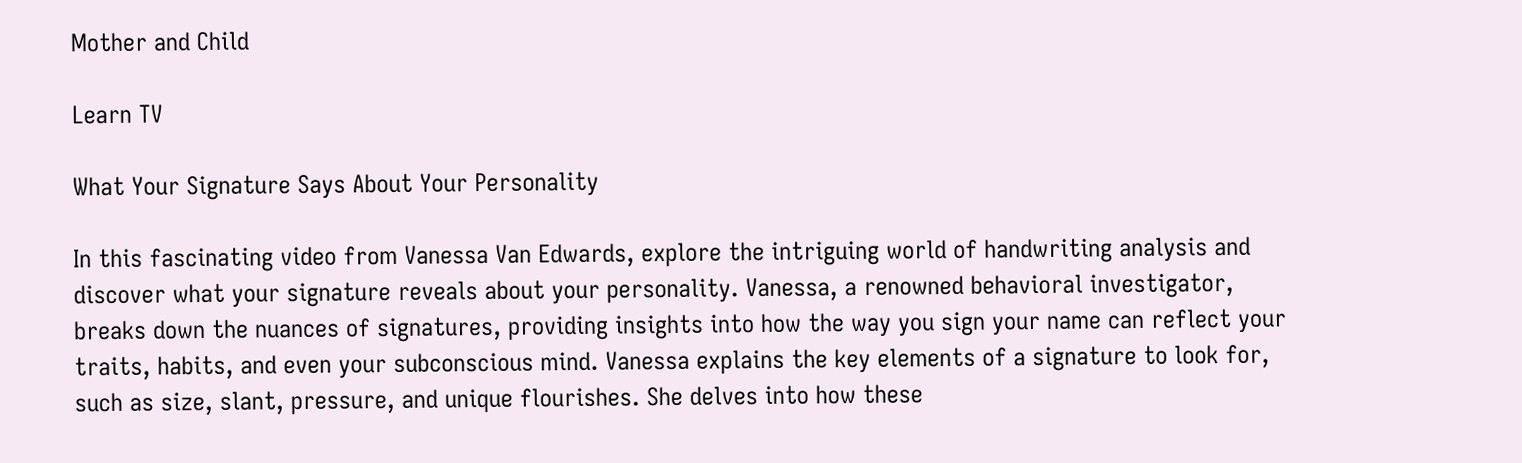Mother and Child

Learn TV

What Your Signature Says About Your Personality

In this fascinating video from Vanessa Van Edwards, explore the intriguing world of handwriting analysis and discover what your signature reveals about your personality. Vanessa, a renowned behavioral investigator, breaks down the nuances of signatures, providing insights into how the way you sign your name can reflect your traits, habits, and even your subconscious mind. Vanessa explains the key elements of a signature to look for, such as size, slant, pressure, and unique flourishes. She delves into how these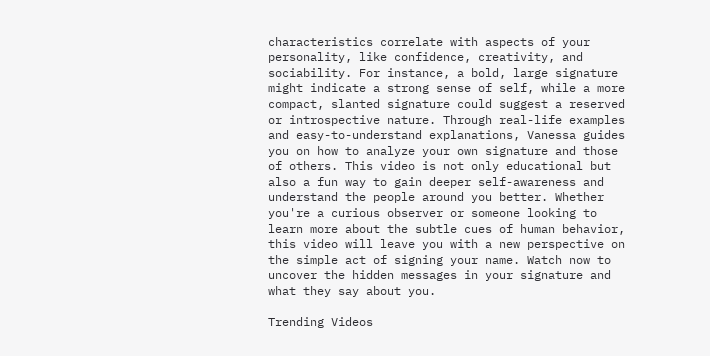characteristics correlate with aspects of your personality, like confidence, creativity, and sociability. For instance, a bold, large signature might indicate a strong sense of self, while a more compact, slanted signature could suggest a reserved or introspective nature. Through real-life examples and easy-to-understand explanations, Vanessa guides you on how to analyze your own signature and those of others. This video is not only educational but also a fun way to gain deeper self-awareness and understand the people around you better. Whether you're a curious observer or someone looking to learn more about the subtle cues of human behavior, this video will leave you with a new perspective on the simple act of signing your name. Watch now to uncover the hidden messages in your signature and what they say about you.

Trending Videos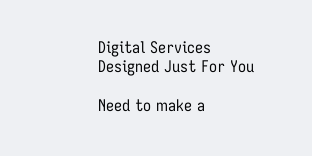Digital Services
Designed Just For You

Need to make a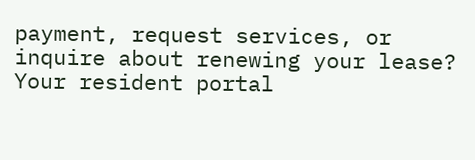payment, request services, or inquire about renewing your lease? Your resident portal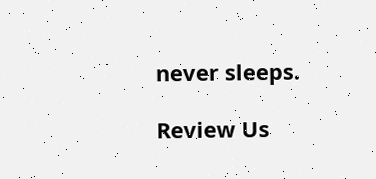never sleeps.

Review Us